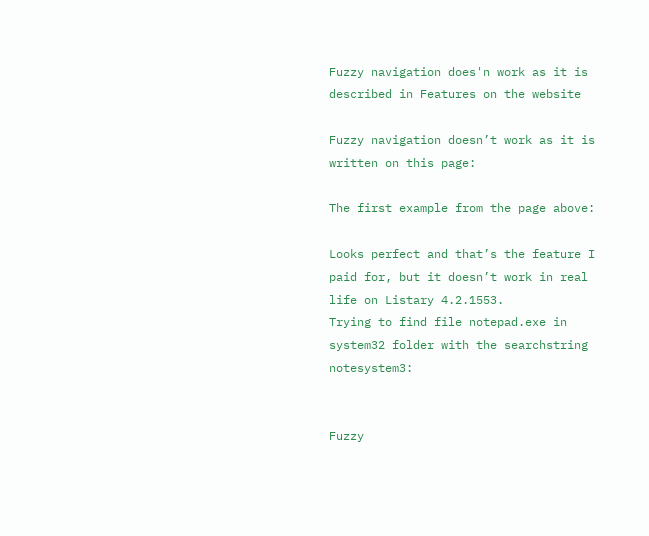Fuzzy navigation does'n work as it is described in Features on the website

Fuzzy navigation doesn’t work as it is written on this page:

The first example from the page above:

Looks perfect and that’s the feature I paid for, but it doesn’t work in real life on Listary 4.2.1553.
Trying to find file notepad.exe in system32 folder with the searchstring notesystem3:


Fuzzy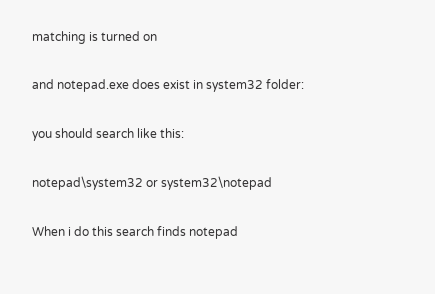matching is turned on

and notepad.exe does exist in system32 folder:

you should search like this:

notepad\system32 or system32\notepad

When i do this search finds notepad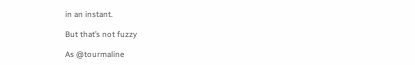in an instant.

But that’s not fuzzy

As @tourmaline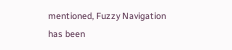mentioned, Fuzzy Navigation has been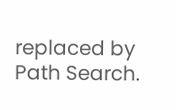replaced by Path Search.